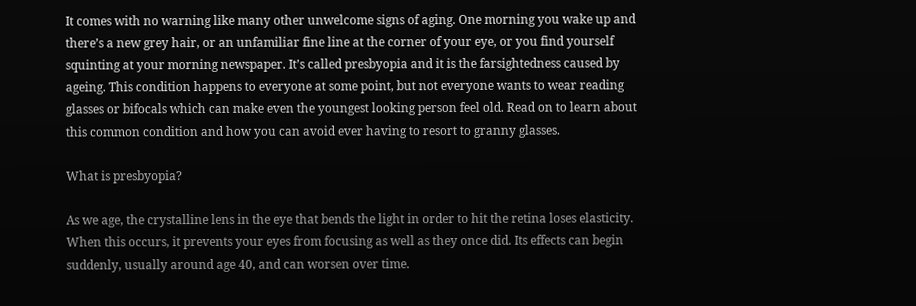It comes with no warning like many other unwelcome signs of aging. One morning you wake up and there’s a new grey hair, or an unfamiliar fine line at the corner of your eye, or you find yourself squinting at your morning newspaper. It’s called presbyopia and it is the farsightedness caused by ageing. This condition happens to everyone at some point, but not everyone wants to wear reading glasses or bifocals which can make even the youngest looking person feel old. Read on to learn about this common condition and how you can avoid ever having to resort to granny glasses.

What is presbyopia?

As we age, the crystalline lens in the eye that bends the light in order to hit the retina loses elasticity. When this occurs, it prevents your eyes from focusing as well as they once did. Its effects can begin suddenly, usually around age 40, and can worsen over time.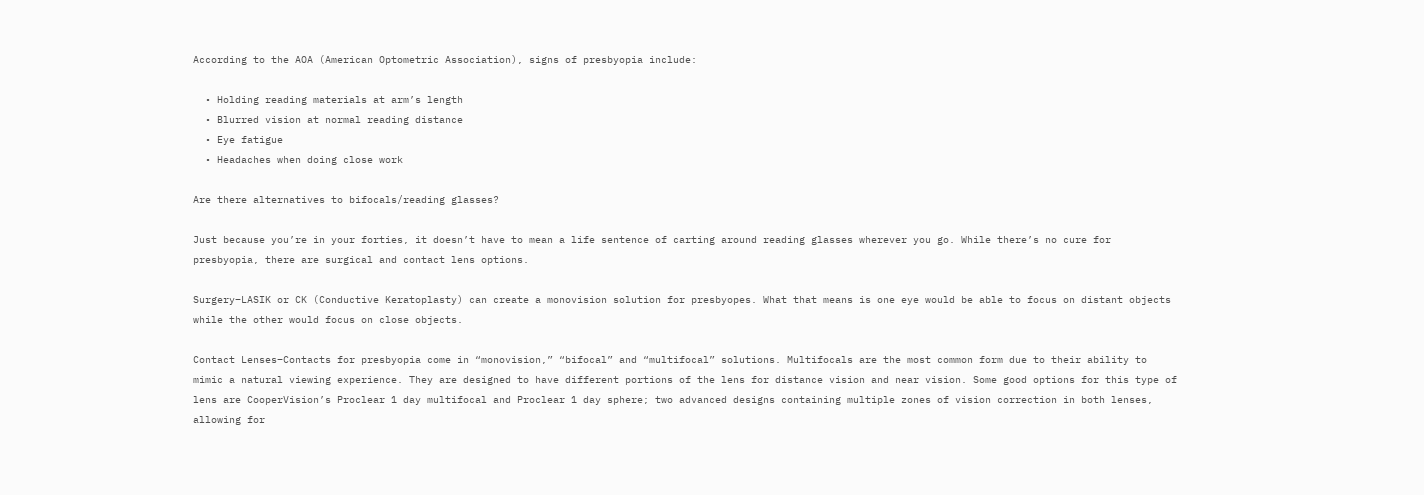According to the AOA (American Optometric Association), signs of presbyopia include:

  • Holding reading materials at arm’s length
  • Blurred vision at normal reading distance
  • Eye fatigue
  • Headaches when doing close work

Are there alternatives to bifocals/reading glasses?

Just because you’re in your forties, it doesn’t have to mean a life sentence of carting around reading glasses wherever you go. While there’s no cure for presbyopia, there are surgical and contact lens options.

Surgery–LASIK or CK (Conductive Keratoplasty) can create a monovision solution for presbyopes. What that means is one eye would be able to focus on distant objects while the other would focus on close objects.

Contact Lenses–Contacts for presbyopia come in “monovision,” “bifocal” and “multifocal” solutions. Multifocals are the most common form due to their ability to mimic a natural viewing experience. They are designed to have different portions of the lens for distance vision and near vision. Some good options for this type of lens are CooperVision’s Proclear 1 day multifocal and Proclear 1 day sphere; two advanced designs containing multiple zones of vision correction in both lenses, allowing for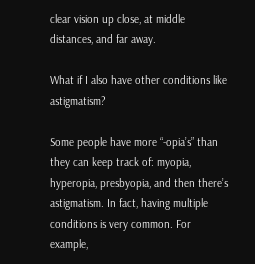clear vision up close, at middle distances, and far away.

What if I also have other conditions like astigmatism?

Some people have more “-opia’s” than they can keep track of: myopia, hyperopia, presbyopia, and then there’s astigmatism. In fact, having multiple conditions is very common. For example,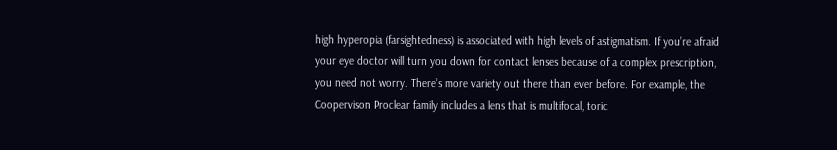high hyperopia (farsightedness) is associated with high levels of astigmatism. If you’re afraid your eye doctor will turn you down for contact lenses because of a complex prescription, you need not worry. There’s more variety out there than ever before. For example, the Coopervison Proclear family includes a lens that is multifocal, toric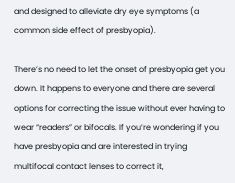and designed to alleviate dry eye symptoms (a common side effect of presbyopia).

There’s no need to let the onset of presbyopia get you down. It happens to everyone and there are several options for correcting the issue without ever having to wear “readers” or bifocals. If you’re wondering if you have presbyopia and are interested in trying multifocal contact lenses to correct it,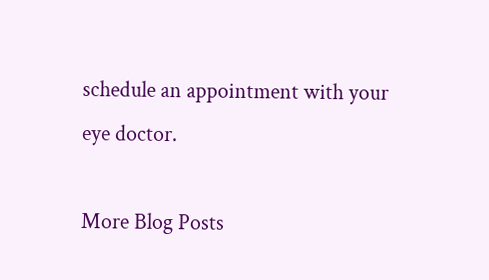schedule an appointment with your eye doctor.

More Blog Posts